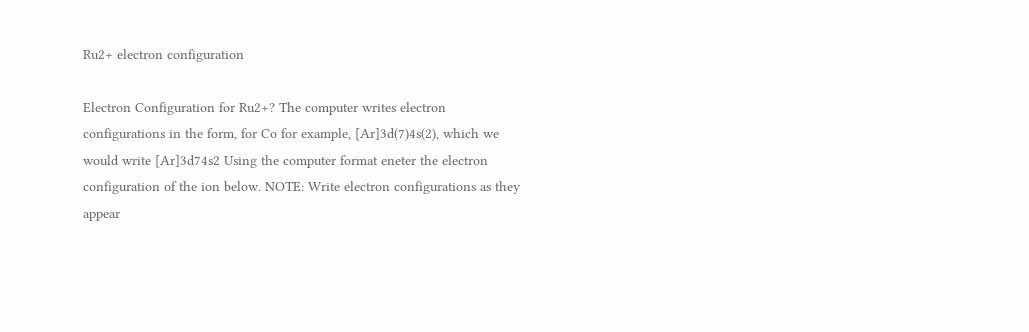Ru2+ electron configuration

Electron Configuration for Ru2+? The computer writes electron configurations in the form, for Co for example, [Ar]3d(7)4s(2), which we would write [Ar]3d74s2 Using the computer format eneter the electron configuration of the ion below. NOTE: Write electron configurations as they appear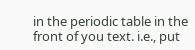in the periodic table in the front of you text. i.e., put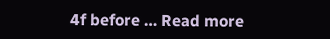4f before … Read more